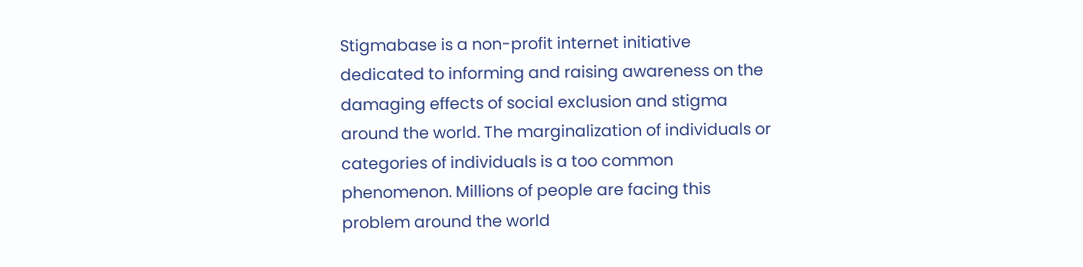Stigmabase is a non-profit internet initiative dedicated to informing and raising awareness on the damaging effects of social exclusion and stigma around the world. The marginalization of individuals or categories of individuals is a too common phenomenon. Millions of people are facing this problem around the world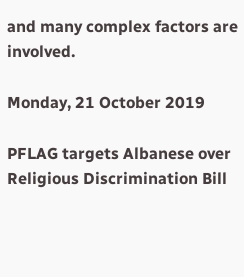and many complex factors are involved.

Monday, 21 October 2019

PFLAG targets Albanese over Religious Discrimination Bill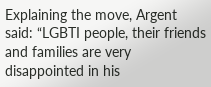Explaining the move, Argent said: “LGBTI people, their friends and families are very disappointed in his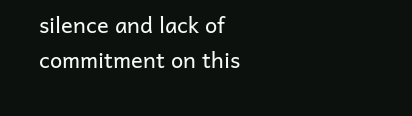silence and lack of commitment on this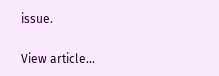issue.

View article...